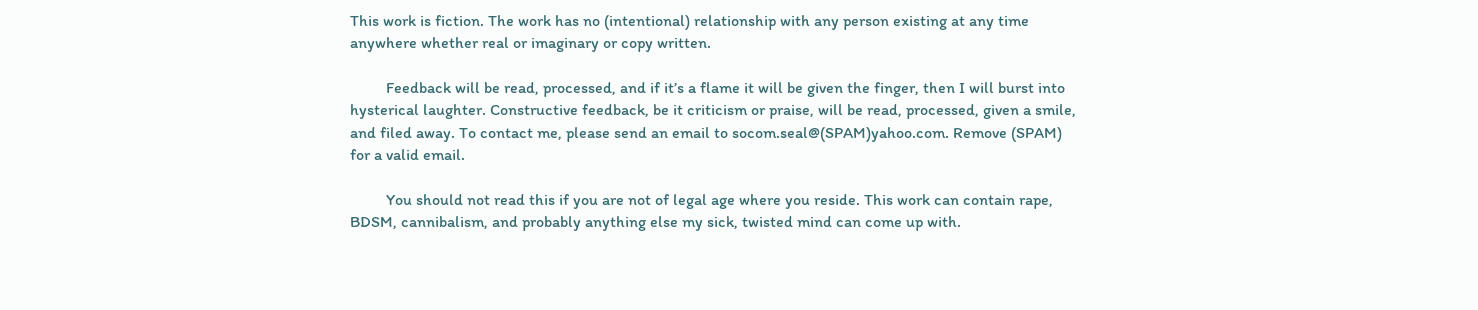This work is fiction. The work has no (intentional) relationship with any person existing at any time anywhere whether real or imaginary or copy written.

         Feedback will be read, processed, and if it’s a flame it will be given the finger, then I will burst into hysterical laughter. Constructive feedback, be it criticism or praise, will be read, processed, given a smile, and filed away. To contact me, please send an email to socom.seal@(SPAM)yahoo.com. Remove (SPAM) for a valid email.

         You should not read this if you are not of legal age where you reside. This work can contain rape, BDSM, cannibalism, and probably anything else my sick, twisted mind can come up with.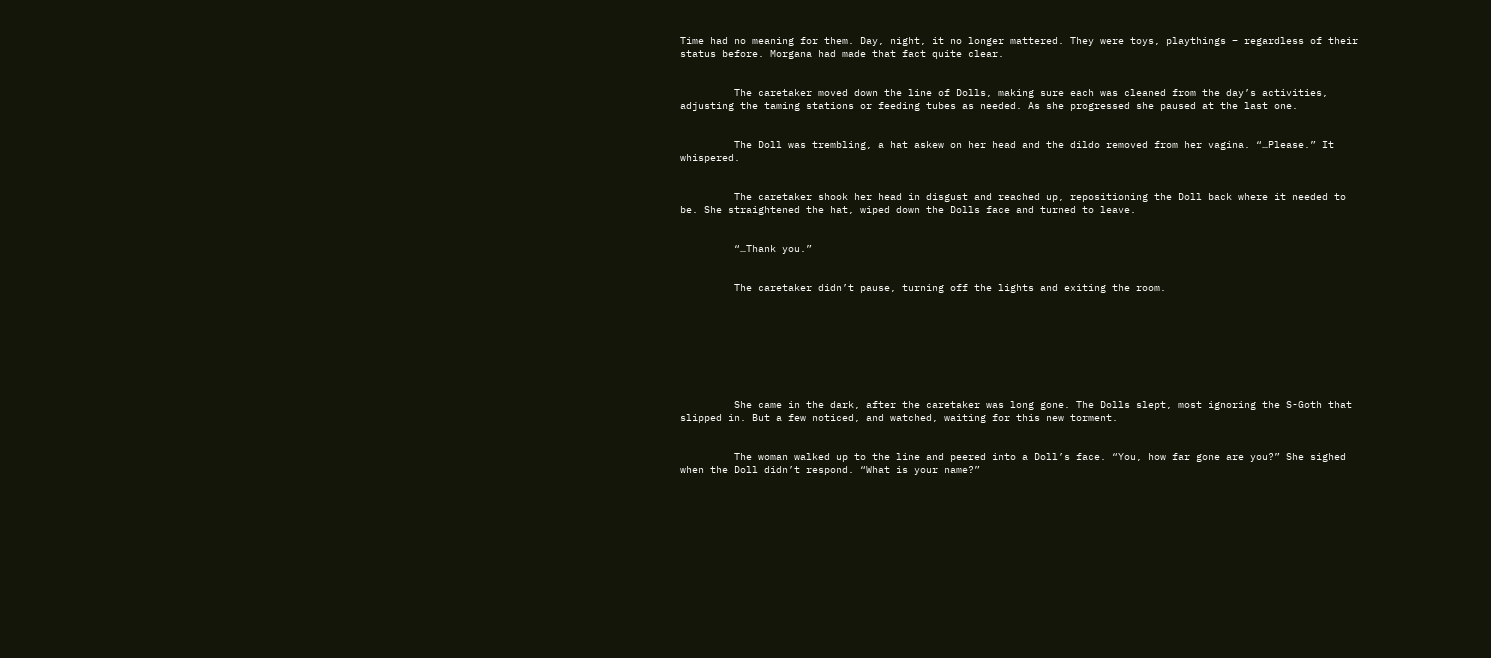Time had no meaning for them. Day, night, it no longer mattered. They were toys, playthings – regardless of their status before. Morgana had made that fact quite clear.


         The caretaker moved down the line of Dolls, making sure each was cleaned from the day’s activities, adjusting the taming stations or feeding tubes as needed. As she progressed she paused at the last one.


         The Doll was trembling, a hat askew on her head and the dildo removed from her vagina. “…Please.” It whispered.


         The caretaker shook her head in disgust and reached up, repositioning the Doll back where it needed to be. She straightened the hat, wiped down the Dolls face and turned to leave.


         “…Thank you.”


         The caretaker didn’t pause, turning off the lights and exiting the room.








         She came in the dark, after the caretaker was long gone. The Dolls slept, most ignoring the S-Goth that slipped in. But a few noticed, and watched, waiting for this new torment.


         The woman walked up to the line and peered into a Doll’s face. “You, how far gone are you?” She sighed when the Doll didn’t respond. “What is your name?”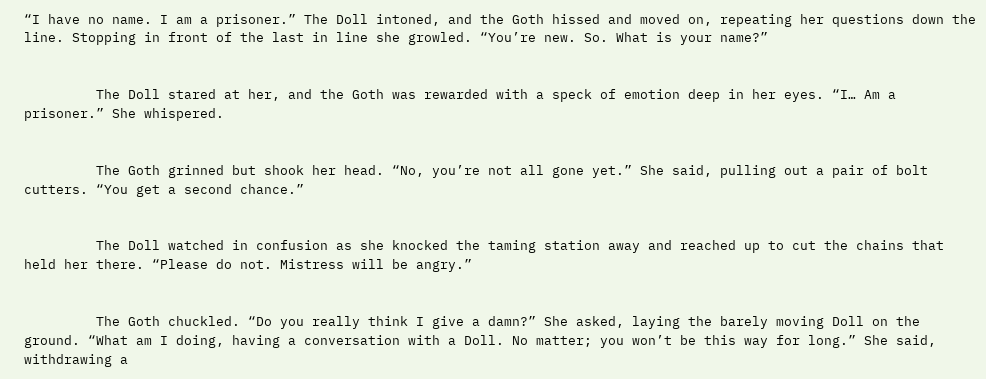“I have no name. I am a prisoner.” The Doll intoned, and the Goth hissed and moved on, repeating her questions down the line. Stopping in front of the last in line she growled. “You’re new. So. What is your name?”


         The Doll stared at her, and the Goth was rewarded with a speck of emotion deep in her eyes. “I… Am a prisoner.” She whispered.


         The Goth grinned but shook her head. “No, you’re not all gone yet.” She said, pulling out a pair of bolt cutters. “You get a second chance.”


         The Doll watched in confusion as she knocked the taming station away and reached up to cut the chains that held her there. “Please do not. Mistress will be angry.”


         The Goth chuckled. “Do you really think I give a damn?” She asked, laying the barely moving Doll on the ground. “What am I doing, having a conversation with a Doll. No matter; you won’t be this way for long.” She said, withdrawing a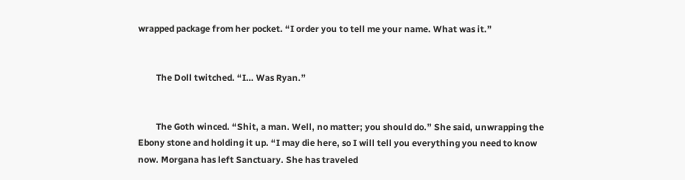wrapped package from her pocket. “I order you to tell me your name. What was it.”


         The Doll twitched. “I… Was Ryan.”


         The Goth winced. “Shit, a man. Well, no matter; you should do.” She said, unwrapping the Ebony stone and holding it up. “I may die here, so I will tell you everything you need to know now. Morgana has left Sanctuary. She has traveled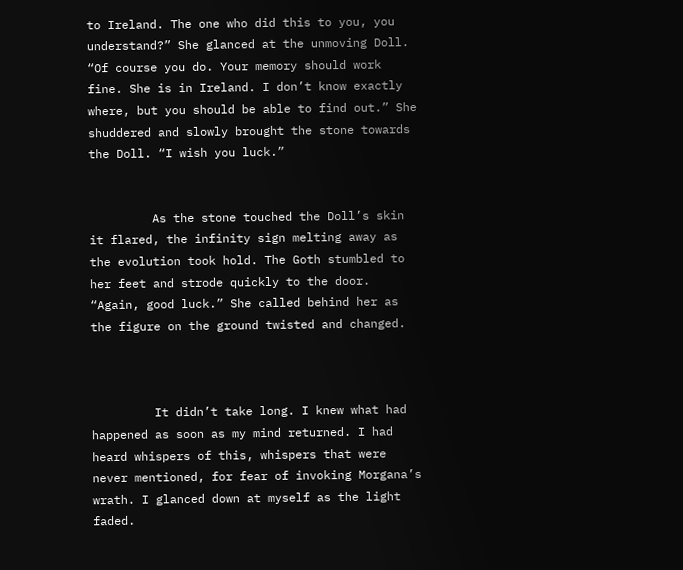to Ireland. The one who did this to you, you understand?” She glanced at the unmoving Doll. “Of course you do. Your memory should work fine. She is in Ireland. I don’t know exactly where, but you should be able to find out.” She shuddered and slowly brought the stone towards the Doll. “I wish you luck.”


         As the stone touched the Doll’s skin it flared, the infinity sign melting away as the evolution took hold. The Goth stumbled to her feet and strode quickly to the door. “Again, good luck.” She called behind her as the figure on the ground twisted and changed.



         It didn’t take long. I knew what had happened as soon as my mind returned. I had heard whispers of this, whispers that were never mentioned, for fear of invoking Morgana’s wrath. I glanced down at myself as the light faded.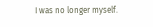I was no longer myself.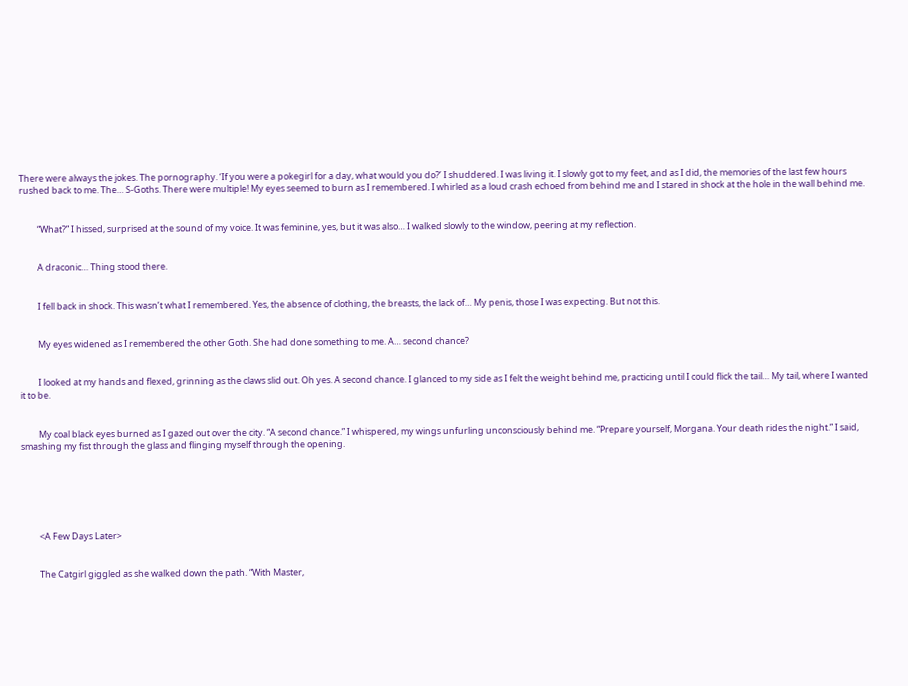There were always the jokes. The pornography. ‘If you were a pokegirl for a day, what would you do?’ I shuddered. I was living it. I slowly got to my feet, and as I did, the memories of the last few hours rushed back to me. The… S-Goths. There were multiple! My eyes seemed to burn as I remembered. I whirled as a loud crash echoed from behind me and I stared in shock at the hole in the wall behind me.


         “What?” I hissed, surprised at the sound of my voice. It was feminine, yes, but it was also… I walked slowly to the window, peering at my reflection.


         A draconic… Thing stood there.


         I fell back in shock. This wasn’t what I remembered. Yes, the absence of clothing, the breasts, the lack of… My penis, those I was expecting. But not this.


         My eyes widened as I remembered the other Goth. She had done something to me. A… second chance?


         I looked at my hands and flexed, grinning as the claws slid out. Oh yes. A second chance. I glanced to my side as I felt the weight behind me, practicing until I could flick the tail… My tail, where I wanted it to be.


         My coal black eyes burned as I gazed out over the city. “A second chance.” I whispered, my wings unfurling unconsciously behind me. “Prepare yourself, Morgana. Your death rides the night.” I said, smashing my fist through the glass and flinging myself through the opening.






         <A Few Days Later>


         The Catgirl giggled as she walked down the path. “With Master,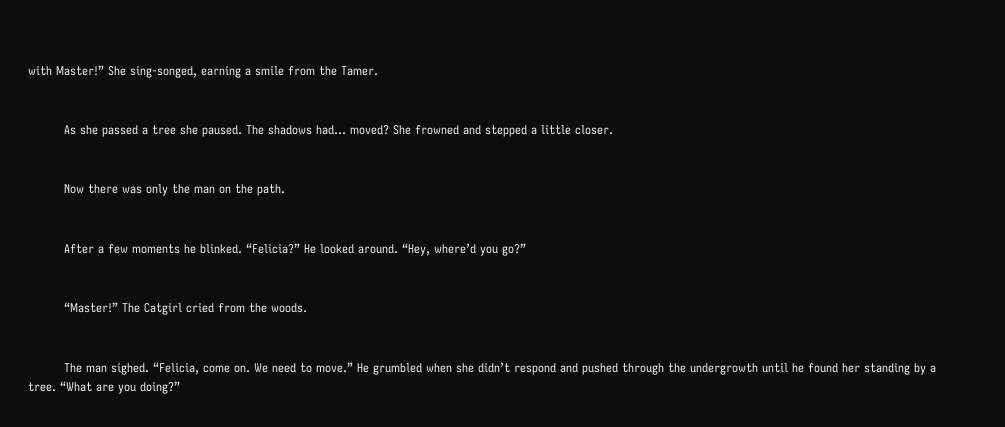with Master!” She sing-songed, earning a smile from the Tamer.


         As she passed a tree she paused. The shadows had… moved? She frowned and stepped a little closer.


         Now there was only the man on the path.


         After a few moments he blinked. “Felicia?” He looked around. “Hey, where’d you go?”


         “Master!” The Catgirl cried from the woods.


         The man sighed. “Felicia, come on. We need to move.” He grumbled when she didn’t respond and pushed through the undergrowth until he found her standing by a tree. “What are you doing?”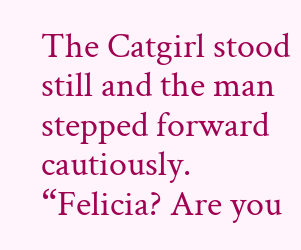The Catgirl stood still and the man stepped forward cautiously. “Felicia? Are you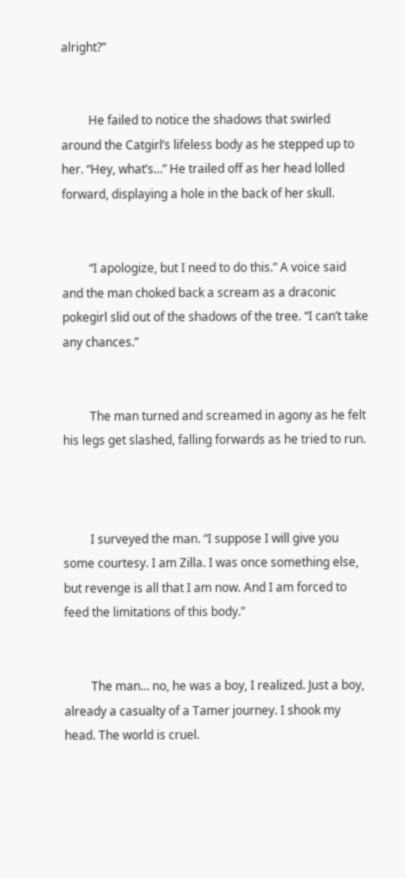alright?”


         He failed to notice the shadows that swirled around the Catgirl’s lifeless body as he stepped up to her. “Hey, what’s…” He trailed off as her head lolled forward, displaying a hole in the back of her skull.


         “I apologize, but I need to do this.” A voice said and the man choked back a scream as a draconic pokegirl slid out of the shadows of the tree. “I can’t take any chances.”


         The man turned and screamed in agony as he felt his legs get slashed, falling forwards as he tried to run.



         I surveyed the man. “I suppose I will give you some courtesy. I am Zilla. I was once something else, but revenge is all that I am now. And I am forced to feed the limitations of this body.”


         The man… no, he was a boy, I realized. Just a boy, already a casualty of a Tamer journey. I shook my head. The world is cruel.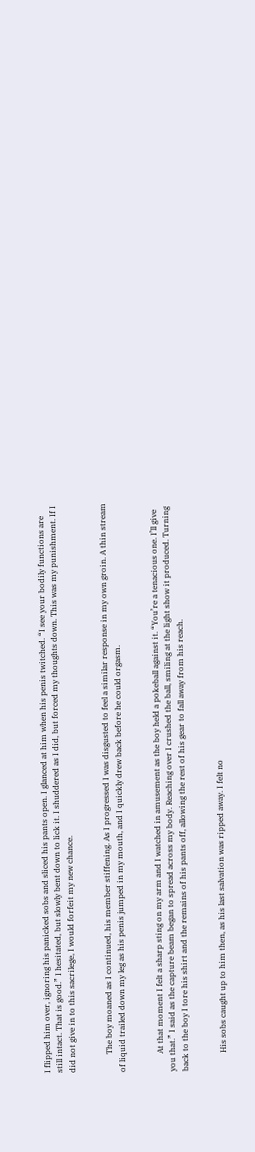I flipped him over, ignoring his panicked sobs and sliced his pants open. I glanced at him when his penis twitched. “I see your bodily functions are still intact. That is good.” I hesitated, but slowly bent down to lick it. I shuddered as I did, but forced my thoughts down. This was my punishment. If I did not give in to this sacrilege, I would forfeit my new chance.


         The boy moaned as I continued, his member stiffening. As I progressed I was disgusted to feel a similar response in my own groin. A thin stream of liquid trailed down my leg as his penis jumped in my mouth, and I quickly drew back before he could orgasm.


         At that moment I felt a sharp sting on my arm and I watched in amusement as the boy held a pokeball against it. “You’re a tenacious one. I’ll give you that.” I said as the capture beam began to spread across my body. Reaching over I crushed the ball, smiling at the light show it produced. Turning back to the boy I tore his shirt and the remains of his pants off, allowing the rest of his gear to fall away from his reach.


         His sobs caught up to him then, as his last salvation was ripped away. I felt no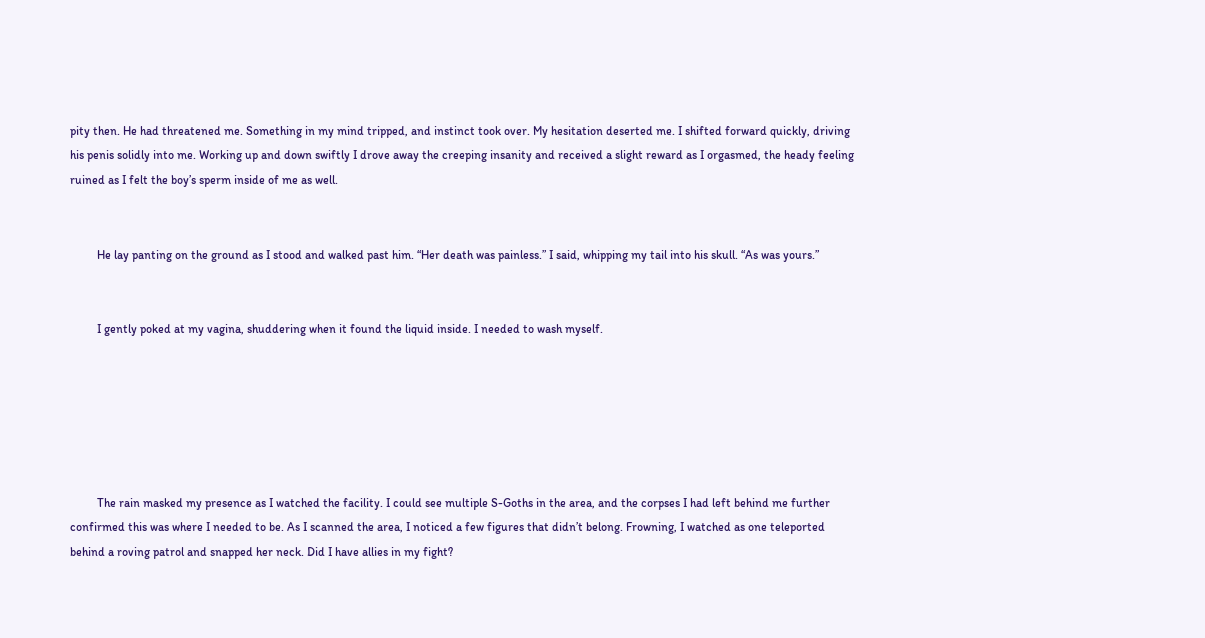pity then. He had threatened me. Something in my mind tripped, and instinct took over. My hesitation deserted me. I shifted forward quickly, driving his penis solidly into me. Working up and down swiftly I drove away the creeping insanity and received a slight reward as I orgasmed, the heady feeling ruined as I felt the boy’s sperm inside of me as well.


         He lay panting on the ground as I stood and walked past him. “Her death was painless.” I said, whipping my tail into his skull. “As was yours.”


         I gently poked at my vagina, shuddering when it found the liquid inside. I needed to wash myself.






         The rain masked my presence as I watched the facility. I could see multiple S-Goths in the area, and the corpses I had left behind me further confirmed this was where I needed to be. As I scanned the area, I noticed a few figures that didn’t belong. Frowning, I watched as one teleported behind a roving patrol and snapped her neck. Did I have allies in my fight?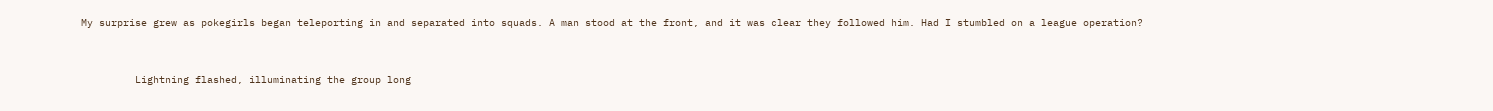My surprise grew as pokegirls began teleporting in and separated into squads. A man stood at the front, and it was clear they followed him. Had I stumbled on a league operation?


         Lightning flashed, illuminating the group long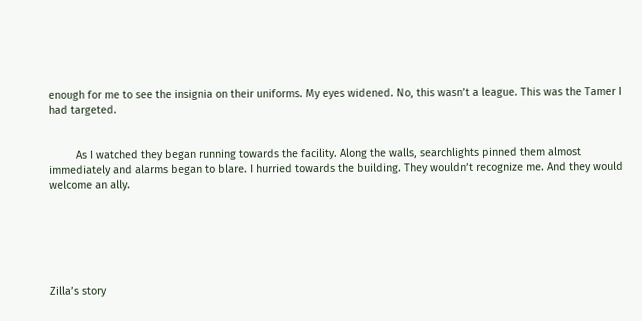enough for me to see the insignia on their uniforms. My eyes widened. No, this wasn’t a league. This was the Tamer I had targeted.


         As I watched they began running towards the facility. Along the walls, searchlights pinned them almost immediately and alarms began to blare. I hurried towards the building. They wouldn’t recognize me. And they would welcome an ally.






Zilla’s story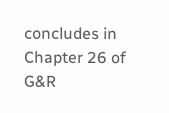concludes in Chapter 26 of G&R